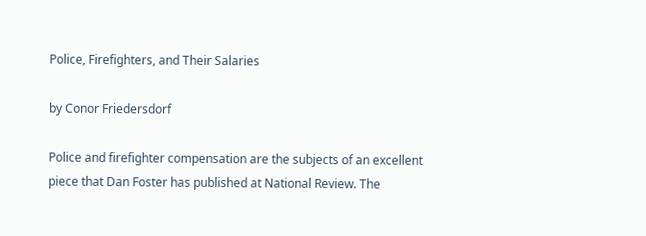Police, Firefighters, and Their Salaries

by Conor Friedersdorf

Police and firefighter compensation are the subjects of an excellent piece that Dan Foster has published at National Review. The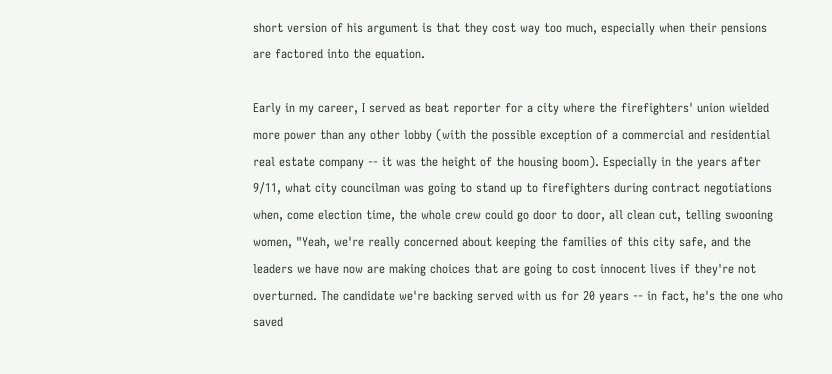short version of his argument is that they cost way too much, especially when their pensions are factored into the equation.

Early in my career, I served as beat reporter for a city where the firefighters' union wielded more power than any other lobby (with the possible exception of a commercial and residential real estate company -- it was the height of the housing boom). Especially in the years after 9/11, what city councilman was going to stand up to firefighters during contract negotiations when, come election time, the whole crew could go door to door, all clean cut, telling swooning women, "Yeah, we're really concerned about keeping the families of this city safe, and the leaders we have now are making choices that are going to cost innocent lives if they're not overturned. The candidate we're backing served with us for 20 years -- in fact, he's the one who saved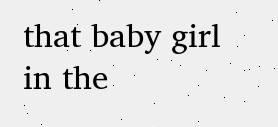that baby girl in the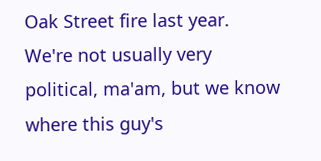Oak Street fire last year. We're not usually very political, ma'am, but we know where this guy's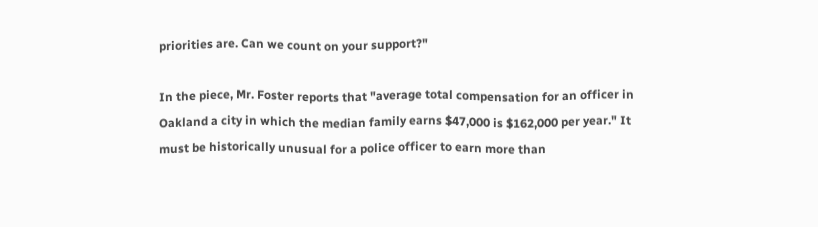priorities are. Can we count on your support?"

In the piece, Mr. Foster reports that "average total compensation for an officer in Oakland a city in which the median family earns $47,000 is $162,000 per year." It must be historically unusual for a police officer to earn more than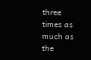three times as much as the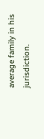average family in his jurisdiction.